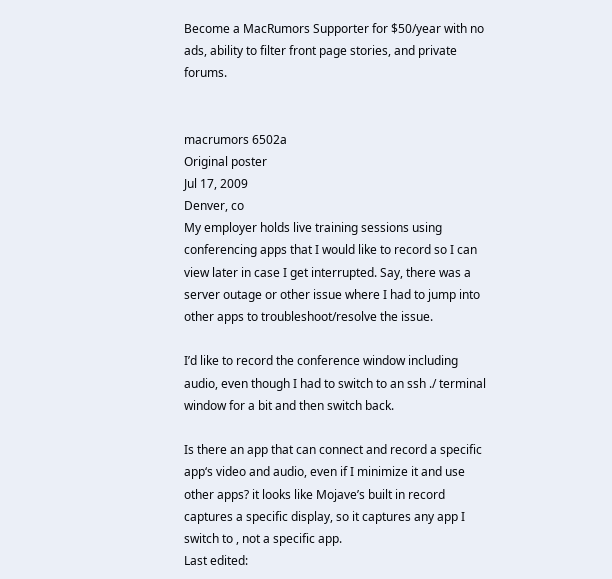Become a MacRumors Supporter for $50/year with no ads, ability to filter front page stories, and private forums.


macrumors 6502a
Original poster
Jul 17, 2009
Denver, co
My employer holds live training sessions using conferencing apps that I would like to record so I can view later in case I get interrupted. Say, there was a server outage or other issue where I had to jump into other apps to troubleshoot/resolve the issue.

I’d like to record the conference window including audio, even though I had to switch to an ssh ./ terminal window for a bit and then switch back.

Is there an app that can connect and record a specific app‘s video and audio, even if I minimize it and use other apps? it looks like Mojave’s built in record captures a specific display, so it captures any app I switch to , not a specific app.
Last edited: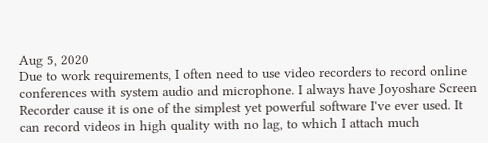Aug 5, 2020
Due to work requirements, I often need to use video recorders to record online conferences with system audio and microphone. I always have Joyoshare Screen Recorder cause it is one of the simplest yet powerful software I've ever used. It can record videos in high quality with no lag, to which I attach much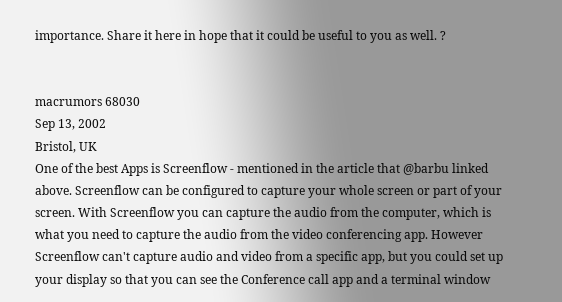importance. Share it here in hope that it could be useful to you as well. ?


macrumors 68030
Sep 13, 2002
Bristol, UK
One of the best Apps is Screenflow - mentioned in the article that @barbu linked above. Screenflow can be configured to capture your whole screen or part of your screen. With Screenflow you can capture the audio from the computer, which is what you need to capture the audio from the video conferencing app. However Screenflow can't capture audio and video from a specific app, but you could set up your display so that you can see the Conference call app and a terminal window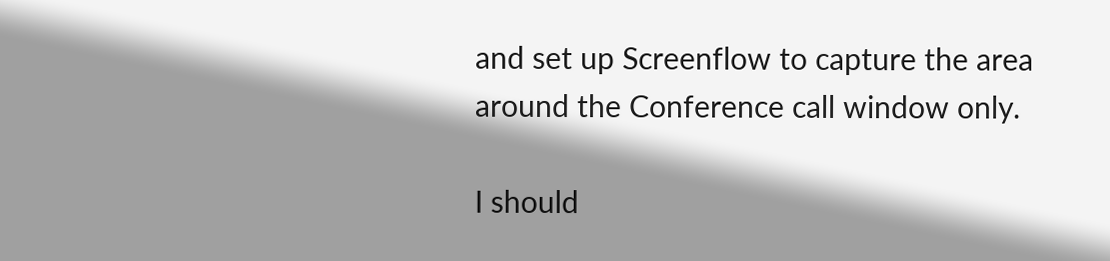and set up Screenflow to capture the area around the Conference call window only.

I should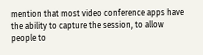mention that most video conference apps have the ability to capture the session, to allow people to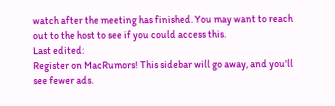watch after the meeting has finished. You may want to reach out to the host to see if you could access this.
Last edited:
Register on MacRumors! This sidebar will go away, and you'll see fewer ads.